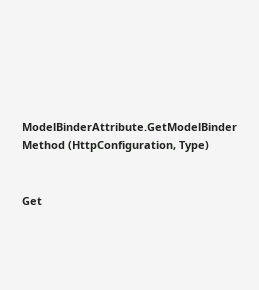ModelBinderAttribute.GetModelBinder Method (HttpConfiguration, Type)


Get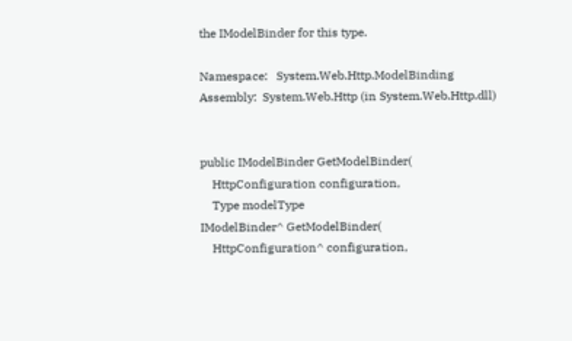the IModelBinder for this type.

Namespace:   System.Web.Http.ModelBinding
Assembly:  System.Web.Http (in System.Web.Http.dll)


public IModelBinder GetModelBinder(
    HttpConfiguration configuration,
    Type modelType
IModelBinder^ GetModelBinder(
    HttpConfiguration^ configuration,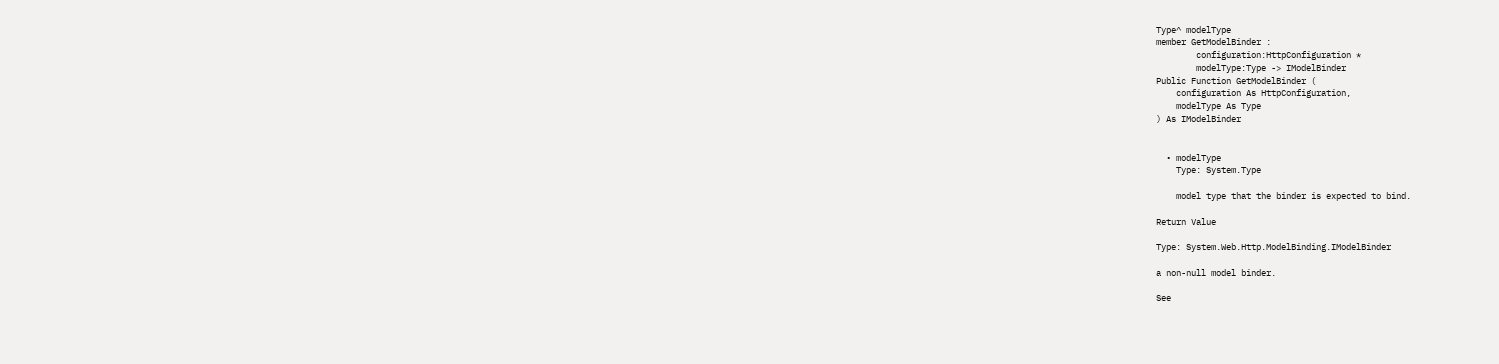Type^ modelType
member GetModelBinder :
        configuration:HttpConfiguration *
        modelType:Type -> IModelBinder
Public Function GetModelBinder (
    configuration As HttpConfiguration,
    modelType As Type
) As IModelBinder


  • modelType
    Type: System.Type

    model type that the binder is expected to bind.

Return Value

Type: System.Web.Http.ModelBinding.IModelBinder

a non-null model binder.

See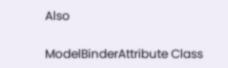Also

ModelBinderAttribute Class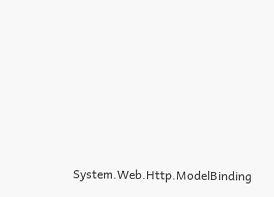System.Web.Http.ModelBinding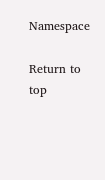Namespace

Return to top